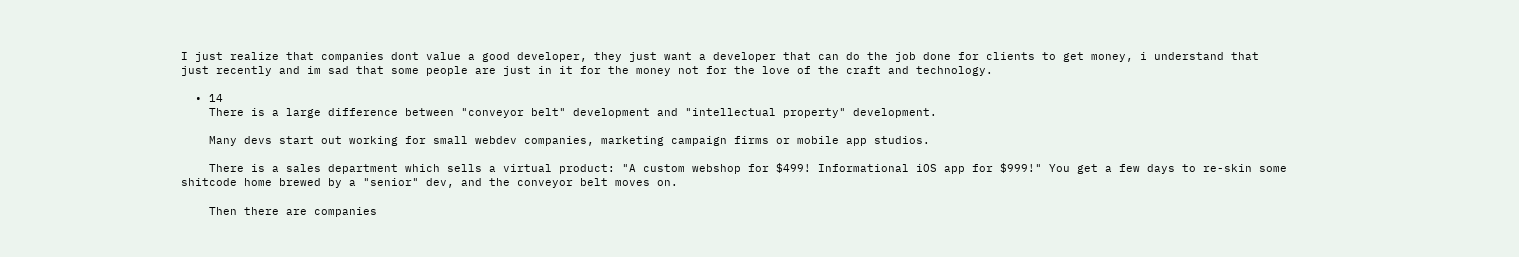I just realize that companies dont value a good developer, they just want a developer that can do the job done for clients to get money, i understand that just recently and im sad that some people are just in it for the money not for the love of the craft and technology.

  • 14
    There is a large difference between "conveyor belt" development and "intellectual property" development.

    Many devs start out working for small webdev companies, marketing campaign firms or mobile app studios.

    There is a sales department which sells a virtual product: "A custom webshop for $499! Informational iOS app for $999!" You get a few days to re-skin some shitcode home brewed by a "senior" dev, and the conveyor belt moves on.

    Then there are companies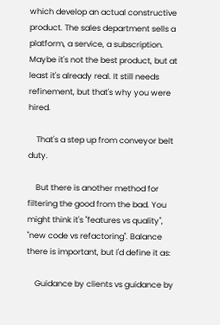which develop an actual constructive product. The sales department sells a platform, a service, a subscription. Maybe it's not the best product, but at least it's already real. It still needs refinement, but that's why you were hired.

    That's a step up from conveyor belt duty.

    But there is another method for filtering the good from the bad. You might think it's "features vs quality", "new code vs refactoring". Balance there is important, but I'd define it as:

    Guidance by clients vs guidance by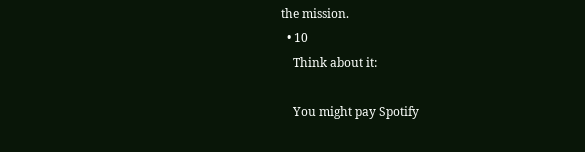the mission.
  • 10
    Think about it:

    You might pay Spotify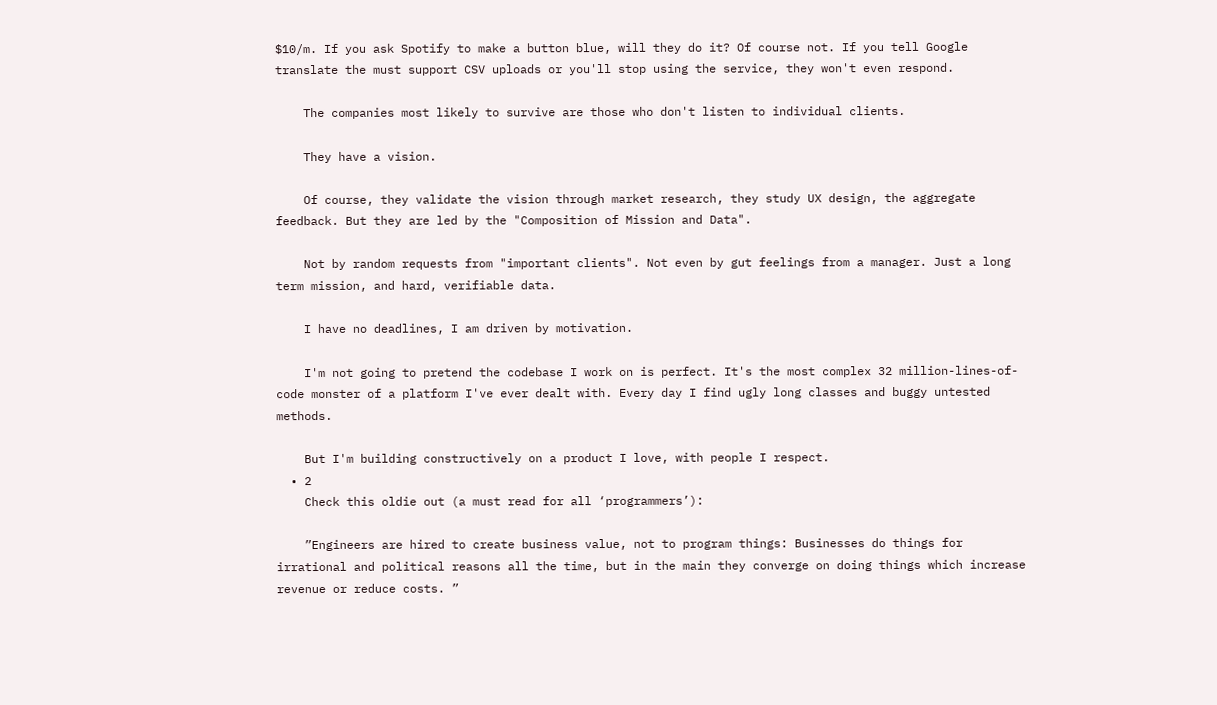$10/m. If you ask Spotify to make a button blue, will they do it? Of course not. If you tell Google translate the must support CSV uploads or you'll stop using the service, they won't even respond.

    The companies most likely to survive are those who don't listen to individual clients.

    They have a vision.

    Of course, they validate the vision through market research, they study UX design, the aggregate feedback. But they are led by the "Composition of Mission and Data".

    Not by random requests from "important clients". Not even by gut feelings from a manager. Just a long term mission, and hard, verifiable data.

    I have no deadlines, I am driven by motivation.

    I'm not going to pretend the codebase I work on is perfect. It's the most complex 32 million-lines-of-code monster of a platform I've ever dealt with. Every day I find ugly long classes and buggy untested methods.

    But I'm building constructively on a product I love, with people I respect.
  • 2
    Check this oldie out (a must read for all ‘programmers’):

    ”Engineers are hired to create business value, not to program things: Businesses do things for irrational and political reasons all the time, but in the main they converge on doing things which increase revenue or reduce costs. ”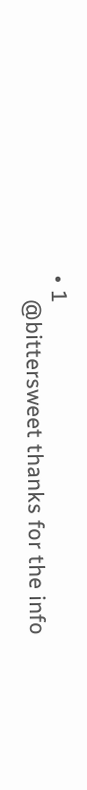• 1
    @bittersweet thanks for the info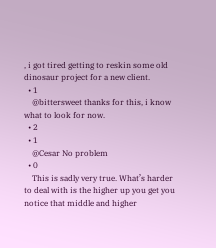, i got tired getting to reskin some old dinosaur project for a new client.
  • 1
    @bittersweet thanks for this, i know what to look for now.
  • 2
  • 1
    @Cesar No problem
  • 0
    This is sadly very true. What’s harder to deal with is the higher up you get you notice that middle and higher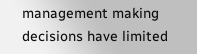management making decisions have limited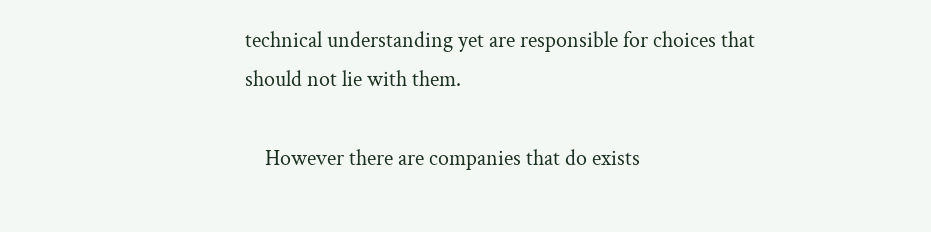technical understanding yet are responsible for choices that should not lie with them.

    However there are companies that do exists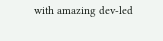with amazing dev-led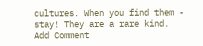cultures. When you find them - stay! They are a rare kind.
Add Comment